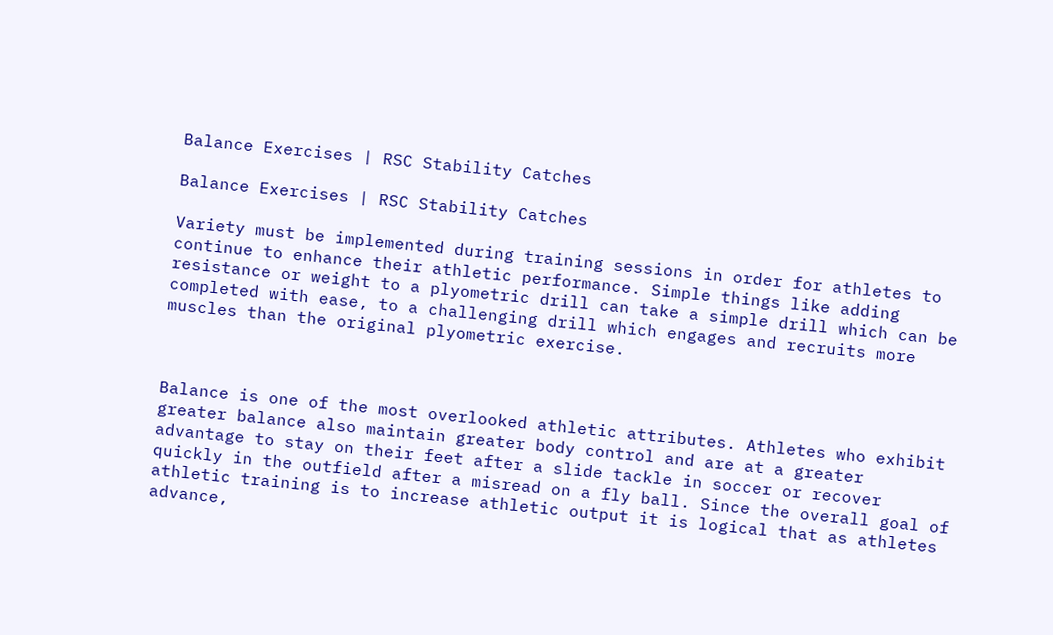Balance Exercises | RSC Stability Catches

Balance Exercises | RSC Stability Catches

Variety must be implemented during training sessions in order for athletes to continue to enhance their athletic performance. Simple things like adding resistance or weight to a plyometric drill can take a simple drill which can be completed with ease, to a challenging drill which engages and recruits more muscles than the original plyometric exercise.



Balance is one of the most overlooked athletic attributes. Athletes who exhibit greater balance also maintain greater body control and are at a greater advantage to stay on their feet after a slide tackle in soccer or recover quickly in the outfield after a misread on a fly ball. Since the overall goal of athletic training is to increase athletic output it is logical that as athletes advance,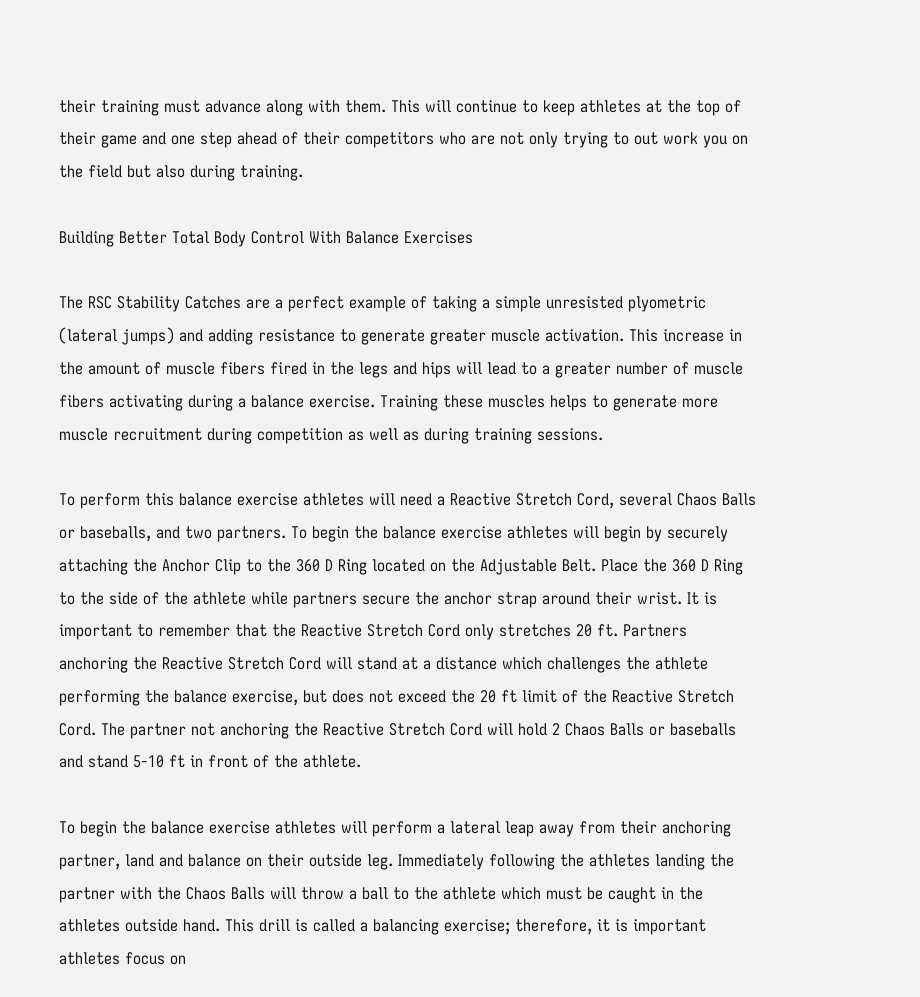their training must advance along with them. This will continue to keep athletes at the top of their game and one step ahead of their competitors who are not only trying to out work you on the field but also during training.

Building Better Total Body Control With Balance Exercises

The RSC Stability Catches are a perfect example of taking a simple unresisted plyometric (lateral jumps) and adding resistance to generate greater muscle activation. This increase in the amount of muscle fibers fired in the legs and hips will lead to a greater number of muscle fibers activating during a balance exercise. Training these muscles helps to generate more muscle recruitment during competition as well as during training sessions.

To perform this balance exercise athletes will need a Reactive Stretch Cord, several Chaos Balls or baseballs, and two partners. To begin the balance exercise athletes will begin by securely attaching the Anchor Clip to the 360 D Ring located on the Adjustable Belt. Place the 360 D Ring to the side of the athlete while partners secure the anchor strap around their wrist. It is important to remember that the Reactive Stretch Cord only stretches 20 ft. Partners anchoring the Reactive Stretch Cord will stand at a distance which challenges the athlete performing the balance exercise, but does not exceed the 20 ft limit of the Reactive Stretch Cord. The partner not anchoring the Reactive Stretch Cord will hold 2 Chaos Balls or baseballs and stand 5-10 ft in front of the athlete.

To begin the balance exercise athletes will perform a lateral leap away from their anchoring partner, land and balance on their outside leg. Immediately following the athletes landing the partner with the Chaos Balls will throw a ball to the athlete which must be caught in the athletes outside hand. This drill is called a balancing exercise; therefore, it is important athletes focus on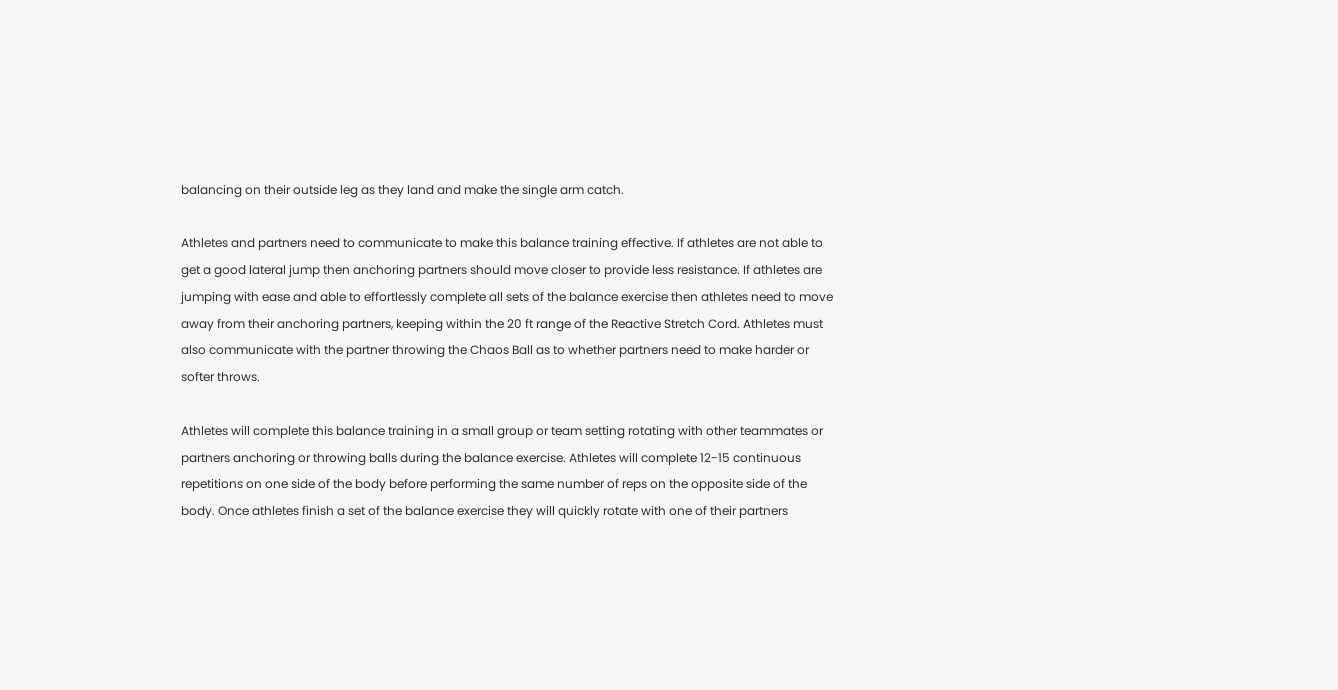balancing on their outside leg as they land and make the single arm catch.

Athletes and partners need to communicate to make this balance training effective. If athletes are not able to get a good lateral jump then anchoring partners should move closer to provide less resistance. If athletes are jumping with ease and able to effortlessly complete all sets of the balance exercise then athletes need to move away from their anchoring partners, keeping within the 20 ft range of the Reactive Stretch Cord. Athletes must also communicate with the partner throwing the Chaos Ball as to whether partners need to make harder or softer throws.

Athletes will complete this balance training in a small group or team setting rotating with other teammates or partners anchoring or throwing balls during the balance exercise. Athletes will complete 12-15 continuous repetitions on one side of the body before performing the same number of reps on the opposite side of the body. Once athletes finish a set of the balance exercise they will quickly rotate with one of their partners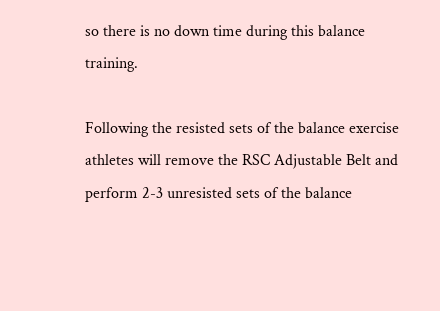so there is no down time during this balance training.

Following the resisted sets of the balance exercise athletes will remove the RSC Adjustable Belt and perform 2-3 unresisted sets of the balance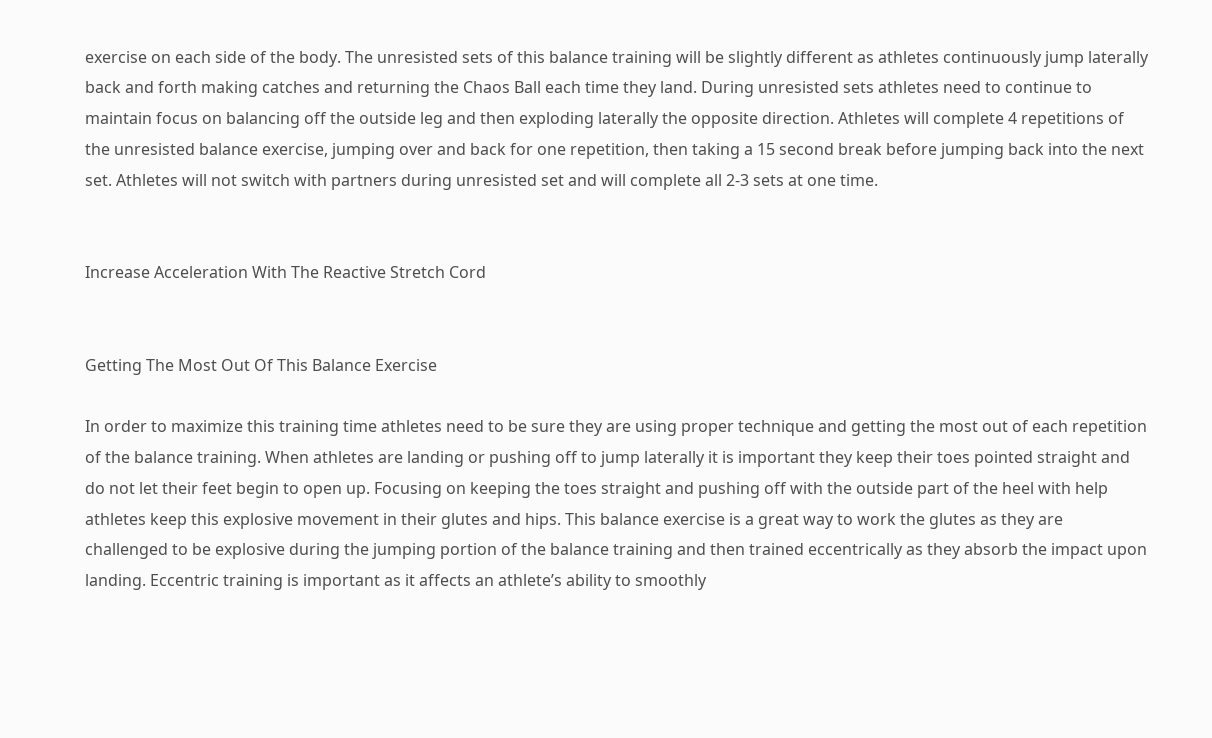exercise on each side of the body. The unresisted sets of this balance training will be slightly different as athletes continuously jump laterally back and forth making catches and returning the Chaos Ball each time they land. During unresisted sets athletes need to continue to maintain focus on balancing off the outside leg and then exploding laterally the opposite direction. Athletes will complete 4 repetitions of the unresisted balance exercise, jumping over and back for one repetition, then taking a 15 second break before jumping back into the next set. Athletes will not switch with partners during unresisted set and will complete all 2-3 sets at one time.


Increase Acceleration With The Reactive Stretch Cord


Getting The Most Out Of This Balance Exercise

In order to maximize this training time athletes need to be sure they are using proper technique and getting the most out of each repetition of the balance training. When athletes are landing or pushing off to jump laterally it is important they keep their toes pointed straight and do not let their feet begin to open up. Focusing on keeping the toes straight and pushing off with the outside part of the heel with help athletes keep this explosive movement in their glutes and hips. This balance exercise is a great way to work the glutes as they are challenged to be explosive during the jumping portion of the balance training and then trained eccentrically as they absorb the impact upon landing. Eccentric training is important as it affects an athlete’s ability to smoothly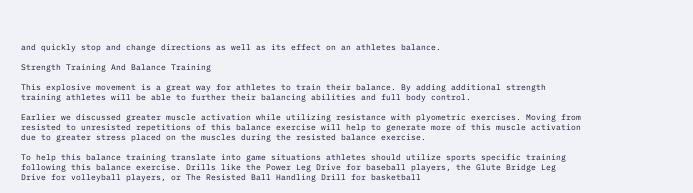and quickly stop and change directions as well as its effect on an athletes balance.

Strength Training And Balance Training

This explosive movement is a great way for athletes to train their balance. By adding additional strength training athletes will be able to further their balancing abilities and full body control.

Earlier we discussed greater muscle activation while utilizing resistance with plyometric exercises. Moving from resisted to unresisted repetitions of this balance exercise will help to generate more of this muscle activation due to greater stress placed on the muscles during the resisted balance exercise.

To help this balance training translate into game situations athletes should utilize sports specific training following this balance exercise. Drills like the Power Leg Drive for baseball players, the Glute Bridge Leg Drive for volleyball players, or The Resisted Ball Handling Drill for basketball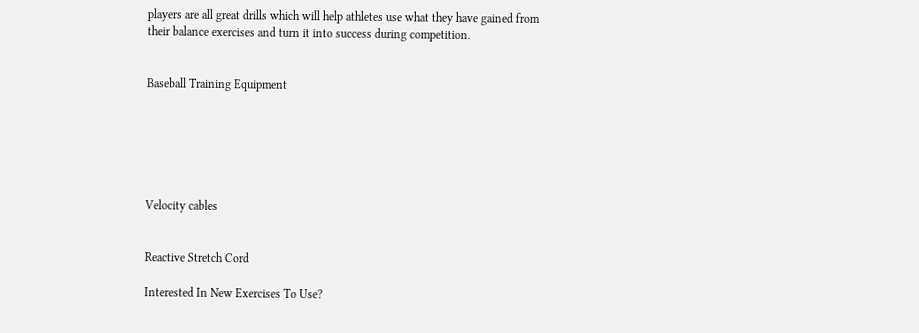players are all great drills which will help athletes use what they have gained from their balance exercises and turn it into success during competition.


Baseball Training Equipment






Velocity cables


Reactive Stretch Cord

Interested In New Exercises To Use?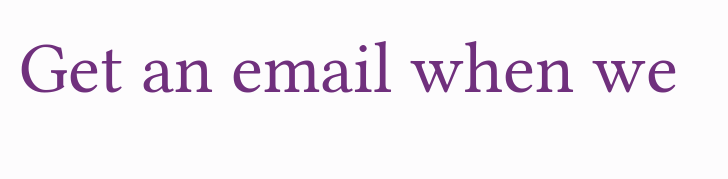Get an email when we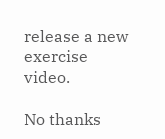release a new exercise video.

No thanks